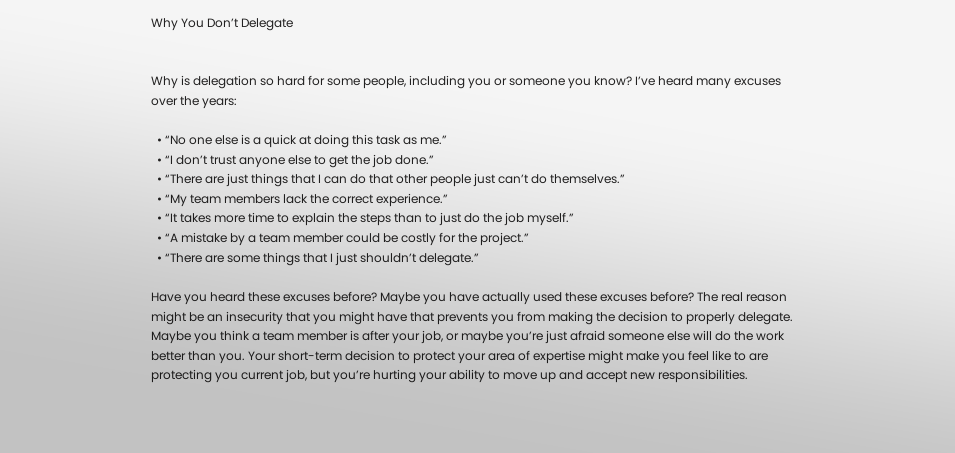Why You Don’t Delegate


Why is delegation so hard for some people, including you or someone you know? I’ve heard many excuses over the years:

  • “No one else is a quick at doing this task as me.”
  • “I don’t trust anyone else to get the job done.”
  • “There are just things that I can do that other people just can’t do themselves.”
  • “My team members lack the correct experience.”
  • “It takes more time to explain the steps than to just do the job myself.”
  • “A mistake by a team member could be costly for the project.”
  • “There are some things that I just shouldn’t delegate.”

Have you heard these excuses before? Maybe you have actually used these excuses before? The real reason might be an insecurity that you might have that prevents you from making the decision to properly delegate. Maybe you think a team member is after your job, or maybe you’re just afraid someone else will do the work better than you. Your short-term decision to protect your area of expertise might make you feel like to are protecting you current job, but you’re hurting your ability to move up and accept new responsibilities.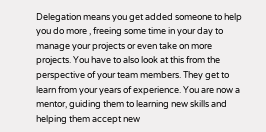Delegation means you get added someone to help you do more , freeing some time in your day to manage your projects or even take on more projects. You have to also look at this from the perspective of your team members. They get to learn from your years of experience. You are now a mentor, guiding them to learning new skills and helping them accept new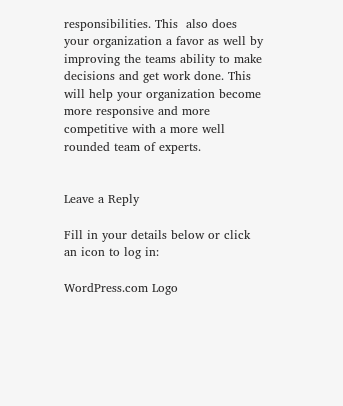responsibilities. This  also does your organization a favor as well by improving the teams ability to make decisions and get work done. This will help your organization become more responsive and more competitive with a more well rounded team of experts.


Leave a Reply

Fill in your details below or click an icon to log in:

WordPress.com Logo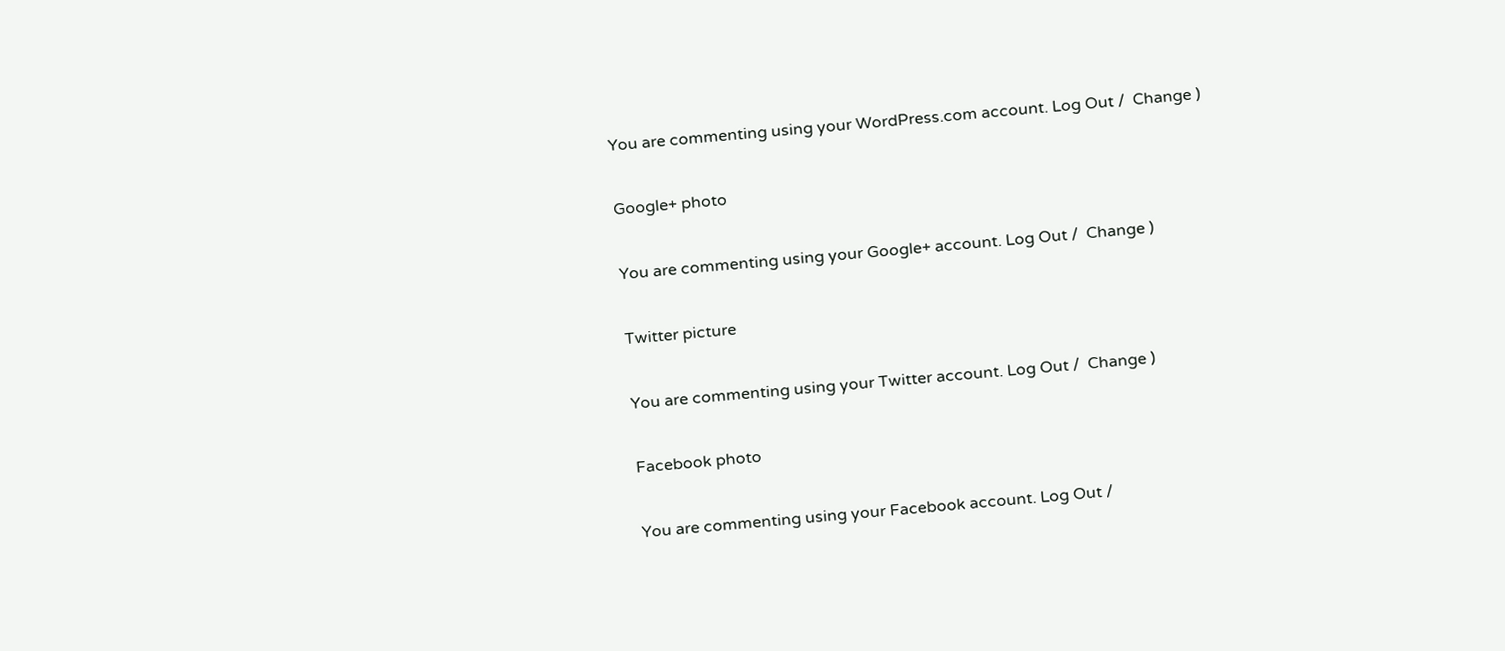You are commenting using your WordPress.com account. Log Out /  Change )

Google+ photo

You are commenting using your Google+ account. Log Out /  Change )

Twitter picture

You are commenting using your Twitter account. Log Out /  Change )

Facebook photo

You are commenting using your Facebook account. Log Out /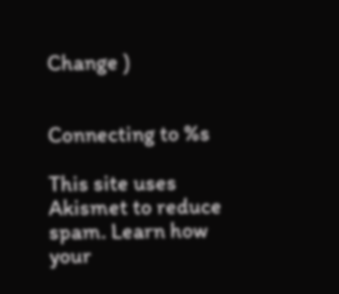Change )


Connecting to %s

This site uses Akismet to reduce spam. Learn how your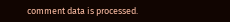comment data is processed.